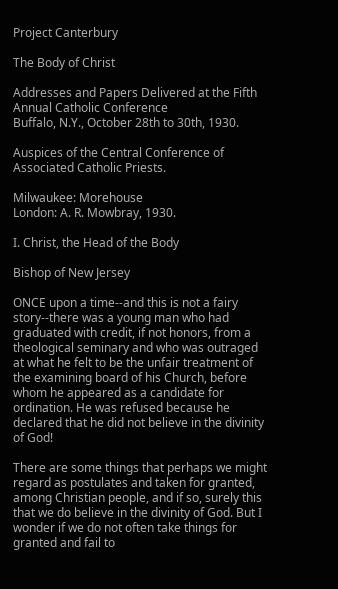Project Canterbury

The Body of Christ

Addresses and Papers Delivered at the Fifth Annual Catholic Conference
Buffalo, N.Y., October 28th to 30th, 1930.

Auspices of the Central Conference of Associated Catholic Priests.

Milwaukee: Morehouse
London: A. R. Mowbray, 1930.

I. Christ, the Head of the Body

Bishop of New Jersey

ONCE upon a time--and this is not a fairy story--there was a young man who had graduated with credit, if not honors, from a theological seminary and who was outraged at what he felt to be the unfair treatment of the examining board of his Church, before whom he appeared as a candidate for ordination. He was refused because he declared that he did not believe in the divinity of God!

There are some things that perhaps we might regard as postulates and taken for granted, among Christian people, and if so, surely this that we do believe in the divinity of God. But I wonder if we do not often take things for granted and fail to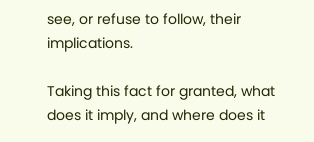see, or refuse to follow, their implications.

Taking this fact for granted, what does it imply, and where does it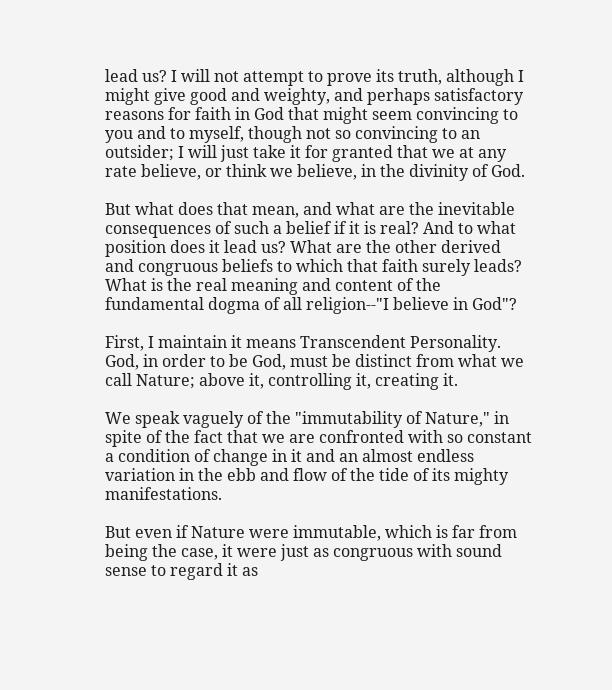lead us? I will not attempt to prove its truth, although I might give good and weighty, and perhaps satisfactory reasons for faith in God that might seem convincing to you and to myself, though not so convincing to an outsider; I will just take it for granted that we at any rate believe, or think we believe, in the divinity of God.

But what does that mean, and what are the inevitable consequences of such a belief if it is real? And to what position does it lead us? What are the other derived and congruous beliefs to which that faith surely leads? What is the real meaning and content of the fundamental dogma of all religion--"I believe in God"?

First, I maintain it means Transcendent Personality. God, in order to be God, must be distinct from what we call Nature; above it, controlling it, creating it.

We speak vaguely of the "immutability of Nature," in spite of the fact that we are confronted with so constant a condition of change in it and an almost endless variation in the ebb and flow of the tide of its mighty manifestations.

But even if Nature were immutable, which is far from being the case, it were just as congruous with sound sense to regard it as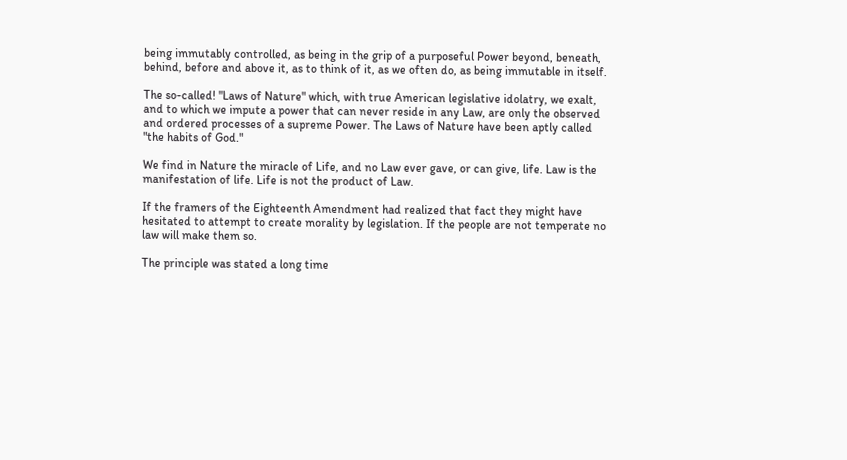being immutably controlled, as being in the grip of a purposeful Power beyond, beneath, behind, before and above it, as to think of it, as we often do, as being immutable in itself.

The so-called! "Laws of Nature" which, with true American legislative idolatry, we exalt, and to which we impute a power that can never reside in any Law, are only the observed and ordered processes of a supreme Power. The Laws of Nature have been aptly called "the habits of God."

We find in Nature the miracle of Life, and no Law ever gave, or can give, life. Law is the manifestation of life. Life is not the product of Law.

If the framers of the Eighteenth Amendment had realized that fact they might have hesitated to attempt to create morality by legislation. If the people are not temperate no law will make them so.

The principle was stated a long time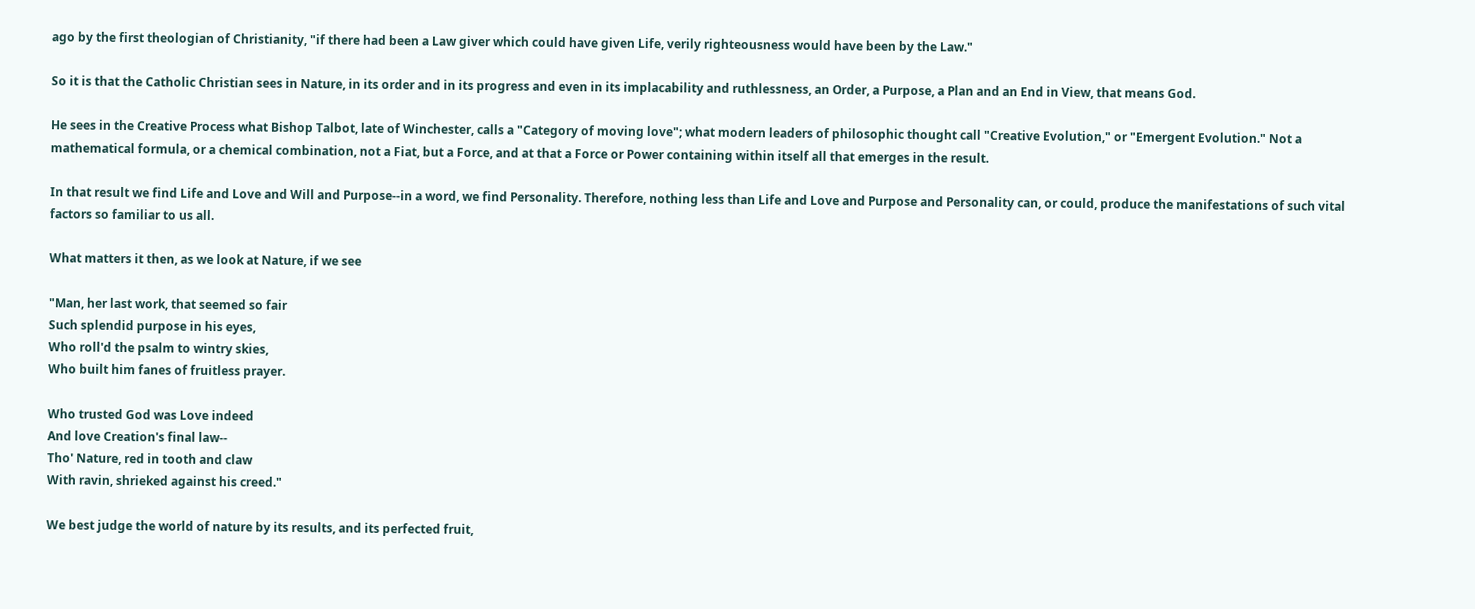ago by the first theologian of Christianity, "if there had been a Law giver which could have given Life, verily righteousness would have been by the Law."

So it is that the Catholic Christian sees in Nature, in its order and in its progress and even in its implacability and ruthlessness, an Order, a Purpose, a Plan and an End in View, that means God.

He sees in the Creative Process what Bishop Talbot, late of Winchester, calls a "Category of moving love"; what modern leaders of philosophic thought call "Creative Evolution," or "Emergent Evolution." Not a mathematical formula, or a chemical combination, not a Fiat, but a Force, and at that a Force or Power containing within itself all that emerges in the result.

In that result we find Life and Love and Will and Purpose--in a word, we find Personality. Therefore, nothing less than Life and Love and Purpose and Personality can, or could, produce the manifestations of such vital factors so familiar to us all.

What matters it then, as we look at Nature, if we see

"Man, her last work, that seemed so fair
Such splendid purpose in his eyes,
Who roll'd the psalm to wintry skies,
Who built him fanes of fruitless prayer.

Who trusted God was Love indeed
And love Creation's final law--
Tho' Nature, red in tooth and claw
With ravin, shrieked against his creed."

We best judge the world of nature by its results, and its perfected fruit,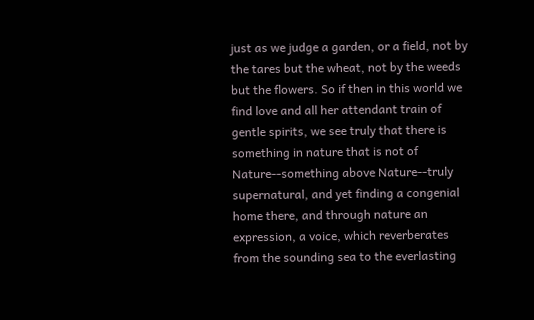just as we judge a garden, or a field, not by the tares but the wheat, not by the weeds but the flowers. So if then in this world we find love and all her attendant train of gentle spirits, we see truly that there is something in nature that is not of Nature--something above Nature--truly supernatural, and yet finding a congenial home there, and through nature an expression, a voice, which reverberates from the sounding sea to the everlasting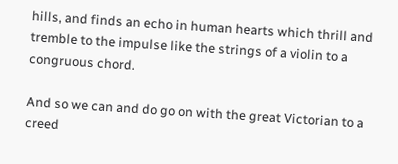hills, and finds an echo in human hearts which thrill and tremble to the impulse like the strings of a violin to a congruous chord.

And so we can and do go on with the great Victorian to a creed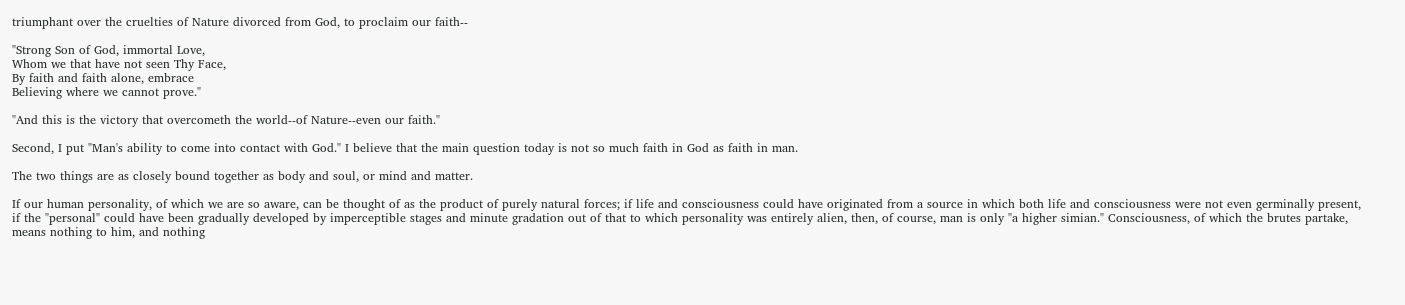triumphant over the cruelties of Nature divorced from God, to proclaim our faith--

"Strong Son of God, immortal Love,
Whom we that have not seen Thy Face,
By faith and faith alone, embrace
Believing where we cannot prove."

"And this is the victory that overcometh the world--of Nature--even our faith."

Second, I put "Man's ability to come into contact with God." I believe that the main question today is not so much faith in God as faith in man.

The two things are as closely bound together as body and soul, or mind and matter.

If our human personality, of which we are so aware, can be thought of as the product of purely natural forces; if life and consciousness could have originated from a source in which both life and consciousness were not even germinally present, if the "personal" could have been gradually developed by imperceptible stages and minute gradation out of that to which personality was entirely alien, then, of course, man is only "a higher simian." Consciousness, of which the brutes partake, means nothing to him, and nothing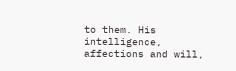to them. His intelligence, affections and will,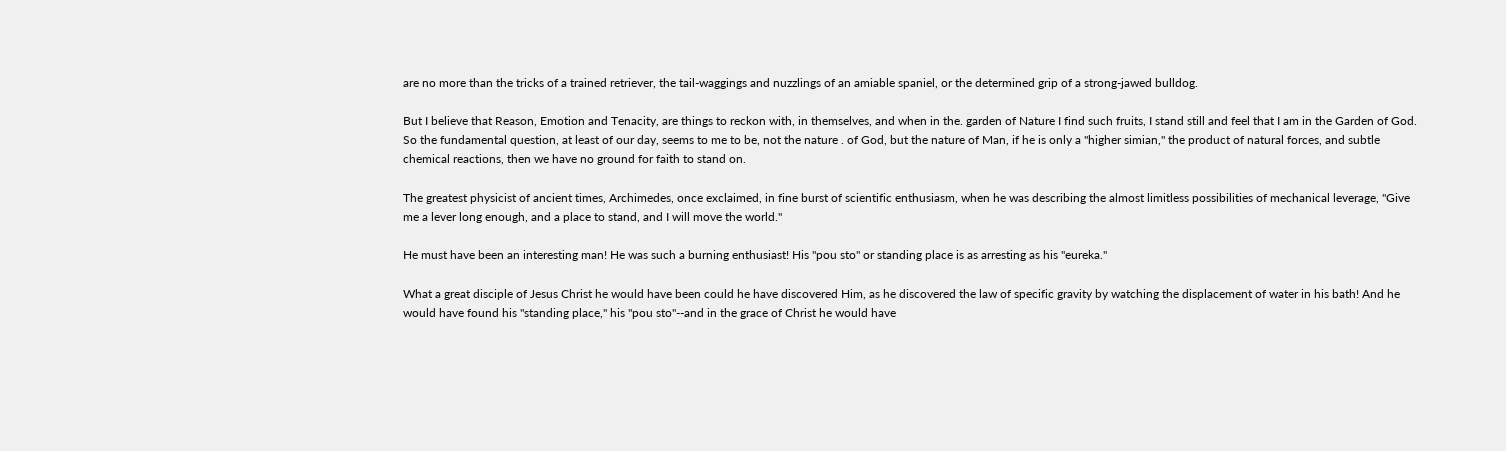are no more than the tricks of a trained retriever, the tail-waggings and nuzzlings of an amiable spaniel, or the determined grip of a strong-jawed bulldog.

But I believe that Reason, Emotion and Tenacity, are things to reckon with, in themselves, and when in the. garden of Nature I find such fruits, I stand still and feel that I am in the Garden of God. So the fundamental question, at least of our day, seems to me to be, not the nature . of God, but the nature of Man, if he is only a "higher simian," the product of natural forces, and subtle chemical reactions, then we have no ground for faith to stand on.

The greatest physicist of ancient times, Archimedes, once exclaimed, in fine burst of scientific enthusiasm, when he was describing the almost limitless possibilities of mechanical leverage, "Give me a lever long enough, and a place to stand, and I will move the world."

He must have been an interesting man! He was such a burning enthusiast! His "pou sto" or standing place is as arresting as his "eureka."

What a great disciple of Jesus Christ he would have been could he have discovered Him, as he discovered the law of specific gravity by watching the displacement of water in his bath! And he would have found his "standing place," his "pou sto"--and in the grace of Christ he would have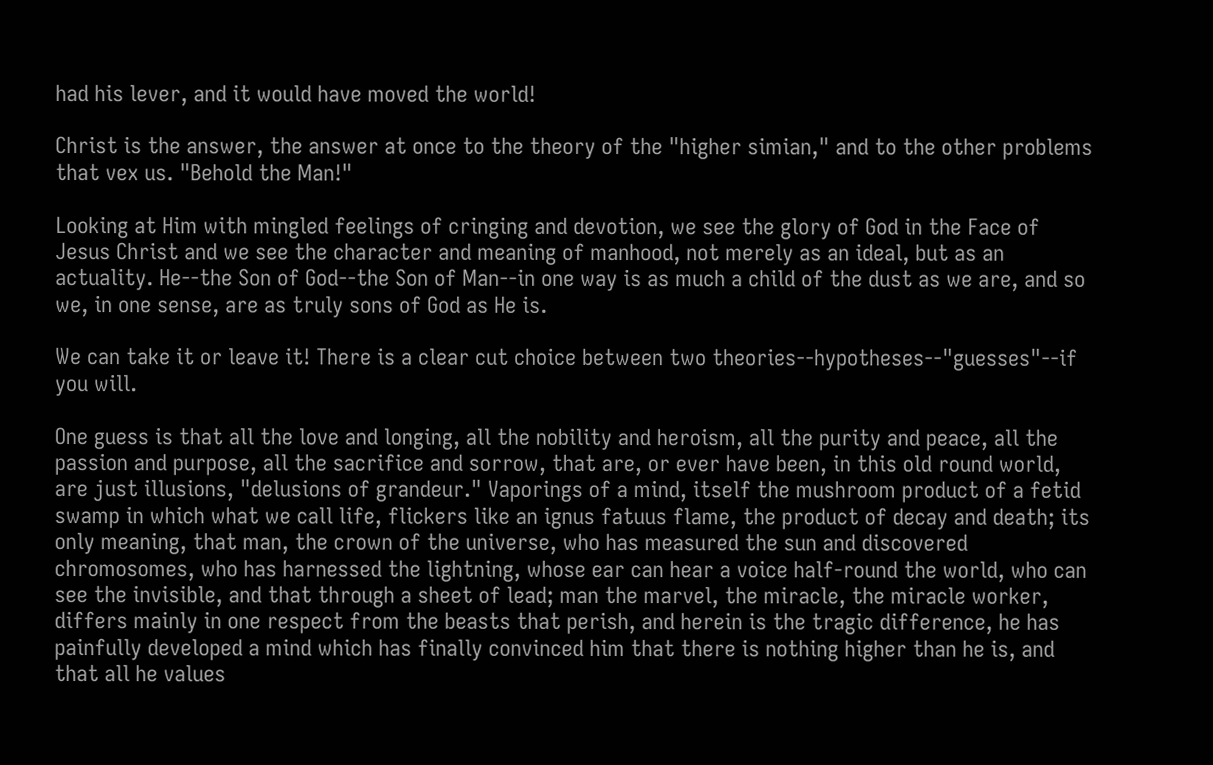had his lever, and it would have moved the world!

Christ is the answer, the answer at once to the theory of the "higher simian," and to the other problems that vex us. "Behold the Man!"

Looking at Him with mingled feelings of cringing and devotion, we see the glory of God in the Face of Jesus Christ and we see the character and meaning of manhood, not merely as an ideal, but as an actuality. He--the Son of God--the Son of Man--in one way is as much a child of the dust as we are, and so we, in one sense, are as truly sons of God as He is.

We can take it or leave it! There is a clear cut choice between two theories--hypotheses--"guesses"--if you will.

One guess is that all the love and longing, all the nobility and heroism, all the purity and peace, all the passion and purpose, all the sacrifice and sorrow, that are, or ever have been, in this old round world, are just illusions, "delusions of grandeur." Vaporings of a mind, itself the mushroom product of a fetid swamp in which what we call life, flickers like an ignus fatuus flame, the product of decay and death; its only meaning, that man, the crown of the universe, who has measured the sun and discovered chromosomes, who has harnessed the lightning, whose ear can hear a voice half-round the world, who can see the invisible, and that through a sheet of lead; man the marvel, the miracle, the miracle worker, differs mainly in one respect from the beasts that perish, and herein is the tragic difference, he has painfully developed a mind which has finally convinced him that there is nothing higher than he is, and that all he values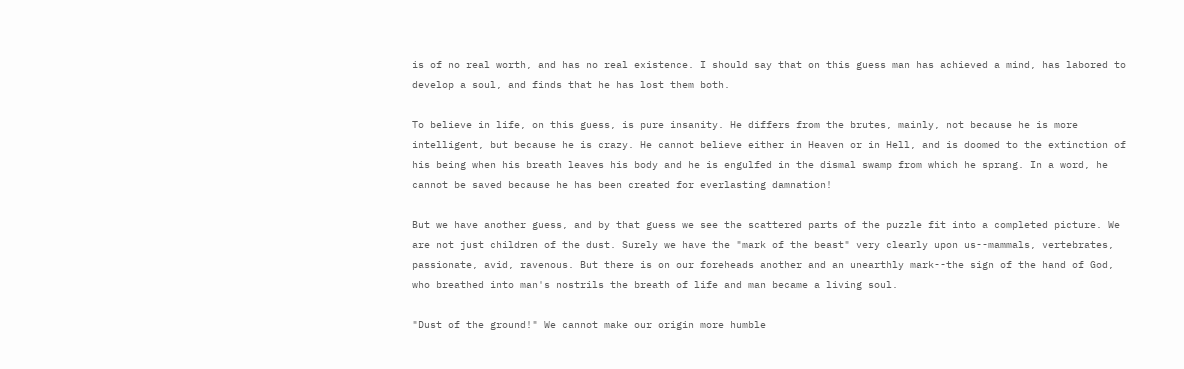is of no real worth, and has no real existence. I should say that on this guess man has achieved a mind, has labored to develop a soul, and finds that he has lost them both.

To believe in life, on this guess, is pure insanity. He differs from the brutes, mainly, not because he is more intelligent, but because he is crazy. He cannot believe either in Heaven or in Hell, and is doomed to the extinction of his being when his breath leaves his body and he is engulfed in the dismal swamp from which he sprang. In a word, he cannot be saved because he has been created for everlasting damnation!

But we have another guess, and by that guess we see the scattered parts of the puzzle fit into a completed picture. We are not just children of the dust. Surely we have the "mark of the beast" very clearly upon us--mammals, vertebrates, passionate, avid, ravenous. But there is on our foreheads another and an unearthly mark--the sign of the hand of God, who breathed into man's nostrils the breath of life and man became a living soul.

"Dust of the ground!" We cannot make our origin more humble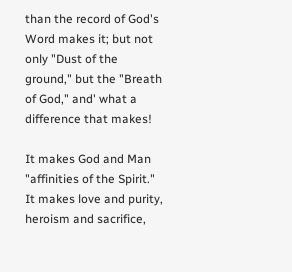than the record of God's Word makes it; but not only "Dust of the ground," but the "Breath of God," and' what a difference that makes!

It makes God and Man "affinities of the Spirit." It makes love and purity, heroism and sacrifice,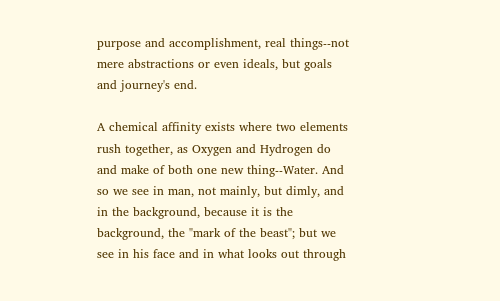purpose and accomplishment, real things--not mere abstractions or even ideals, but goals and journey's end.

A chemical affinity exists where two elements rush together, as Oxygen and Hydrogen do and make of both one new thing--Water. And so we see in man, not mainly, but dimly, and in the background, because it is the background, the "mark of the beast"; but we see in his face and in what looks out through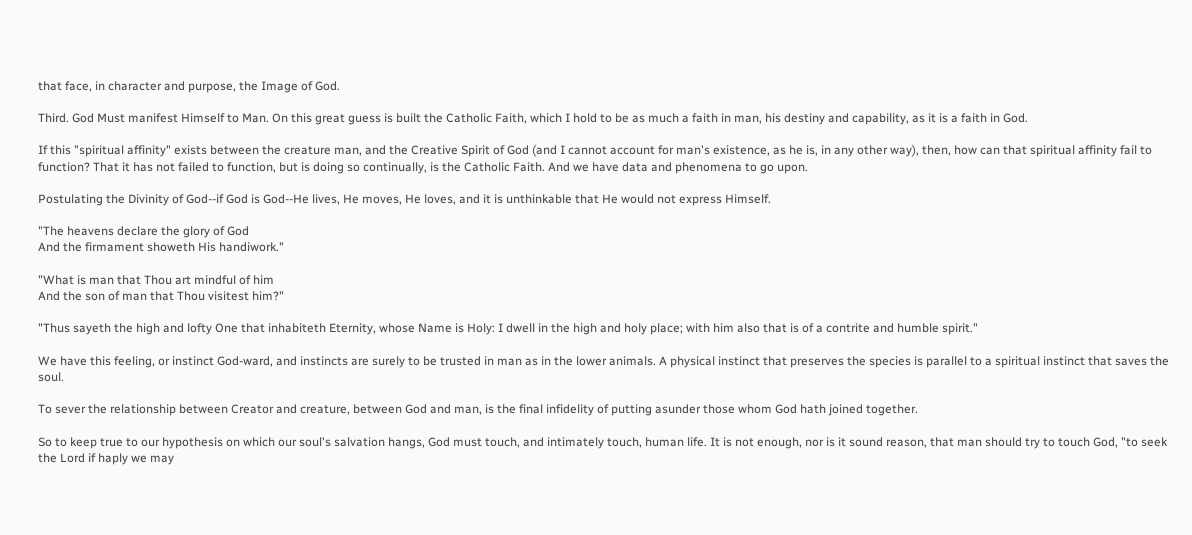that face, in character and purpose, the Image of God.

Third. God Must manifest Himself to Man. On this great guess is built the Catholic Faith, which I hold to be as much a faith in man, his destiny and capability, as it is a faith in God.

If this "spiritual affinity" exists between the creature man, and the Creative Spirit of God (and I cannot account for man's existence, as he is, in any other way), then, how can that spiritual affinity fail to function? That it has not failed to function, but is doing so continually, is the Catholic Faith. And we have data and phenomena to go upon.

Postulating the Divinity of God--if God is God--He lives, He moves, He loves, and it is unthinkable that He would not express Himself.

"The heavens declare the glory of God
And the firmament showeth His handiwork."

"What is man that Thou art mindful of him
And the son of man that Thou visitest him?"

"Thus sayeth the high and lofty One that inhabiteth Eternity, whose Name is Holy: I dwell in the high and holy place; with him also that is of a contrite and humble spirit."

We have this feeling, or instinct God-ward, and instincts are surely to be trusted in man as in the lower animals. A physical instinct that preserves the species is parallel to a spiritual instinct that saves the soul.

To sever the relationship between Creator and creature, between God and man, is the final infidelity of putting asunder those whom God hath joined together.

So to keep true to our hypothesis on which our soul's salvation hangs, God must touch, and intimately touch, human life. It is not enough, nor is it sound reason, that man should try to touch God, "to seek the Lord if haply we may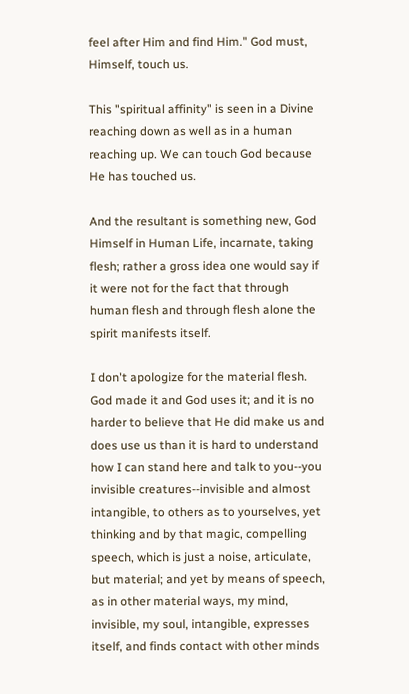feel after Him and find Him." God must, Himself, touch us.

This "spiritual affinity" is seen in a Divine reaching down as well as in a human reaching up. We can touch God because He has touched us.

And the resultant is something new, God Himself in Human Life, incarnate, taking flesh; rather a gross idea one would say if it were not for the fact that through human flesh and through flesh alone the spirit manifests itself.

I don't apologize for the material flesh. God made it and God uses it; and it is no harder to believe that He did make us and does use us than it is hard to understand how I can stand here and talk to you--you invisible creatures--invisible and almost intangible, to others as to yourselves, yet thinking and by that magic, compelling speech, which is just a noise, articulate, but material; and yet by means of speech, as in other material ways, my mind, invisible, my soul, intangible, expresses itself, and finds contact with other minds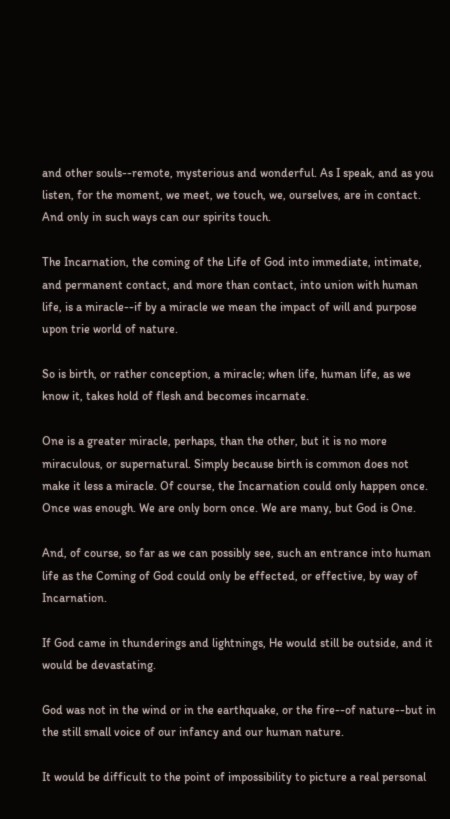and other souls--remote, mysterious and wonderful. As I speak, and as you listen, for the moment, we meet, we touch, we, ourselves, are in contact. And only in such ways can our spirits touch.

The Incarnation, the coming of the Life of God into immediate, intimate, and permanent contact, and more than contact, into union with human life, is a miracle--if by a miracle we mean the impact of will and purpose upon trie world of nature.

So is birth, or rather conception, a miracle; when life, human life, as we know it, takes hold of flesh and becomes incarnate.

One is a greater miracle, perhaps, than the other, but it is no more miraculous, or supernatural. Simply because birth is common does not make it less a miracle. Of course, the Incarnation could only happen once. Once was enough. We are only born once. We are many, but God is One.

And, of course, so far as we can possibly see, such an entrance into human life as the Coming of God could only be effected, or effective, by way of Incarnation.

If God came in thunderings and lightnings, He would still be outside, and it would be devastating.

God was not in the wind or in the earthquake, or the fire--of nature--but in the still small voice of our infancy and our human nature.

It would be difficult to the point of impossibility to picture a real personal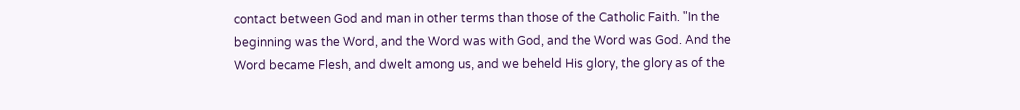contact between God and man in other terms than those of the Catholic Faith. "In the beginning was the Word, and the Word was with God, and the Word was God. And the Word became Flesh, and dwelt among us, and we beheld His glory, the glory as of the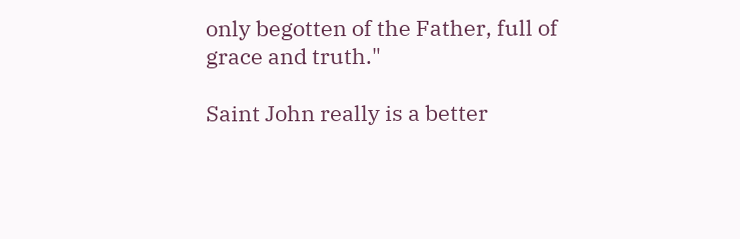only begotten of the Father, full of grace and truth."

Saint John really is a better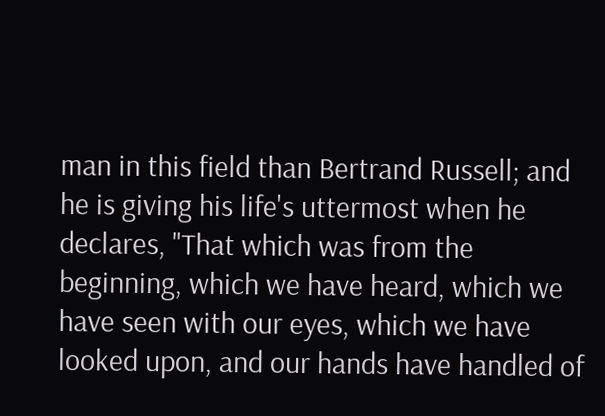man in this field than Bertrand Russell; and he is giving his life's uttermost when he declares, "That which was from the beginning, which we have heard, which we have seen with our eyes, which we have looked upon, and our hands have handled of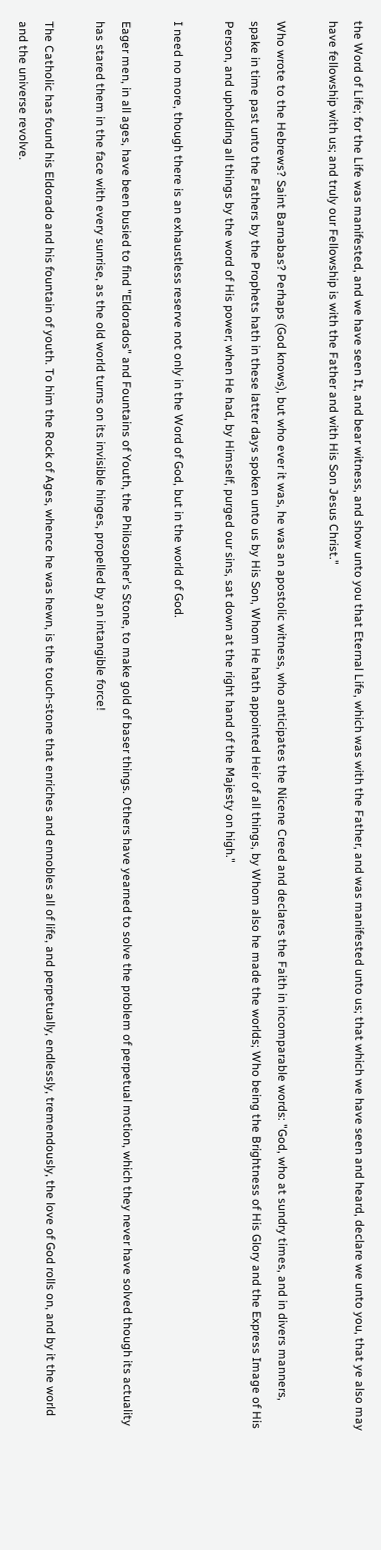the Word of Life; for the Life was manifested, and we have seen It, and bear witness, and show unto you that Eternal Life, which was with the Father, and was manifested unto us; that which we have seen and heard, declare we unto you, that ye also may have fellowship with us; and truly our Fellowship is with the Father and with His Son Jesus Christ."

Who wrote to the Hebrews? Saint Barnabas? Perhaps (God knows), but who ever it was, he was an apostolic witness, who anticipates the Nicene Creed and declares the Faith in incomparable words: "God, who at sundry times, and in divers manners, spake in time past unto the Fathers by the Prophets hath in these latter days spoken unto us by His Son, Whom He hath appointed Heir of all things, by Whom also he made the worlds; Who being the Brightness of His Glory and the Express Image of His Person, and upholding all things by the word of His power; when He had, by Himself, purged our sins, sat down at the right hand of the Majesty on high."

I need no more, though there is an exhaustless reserve not only in the Word of God, but in the world of God.

Eager men, in all ages, have been busied to find "Eldorados" and Fountains of Youth, the Philosopher's Stone, to make gold of baser things. Others have yearned to solve the problem of perpetual motion, which they never have solved though its actuality has stared them in the face with every sunrise, as the old world turns on its invisible hinges, propelled by an intangible force!

The Catholic has found his Eldorado and his fountain of youth. To him the Rock of Ages, whence he was hewn, is the touch-stone that enriches and ennobles all of life, and perpetually, endlessly, tremendously, the love of God rolls on, and by it the world and the universe revolve.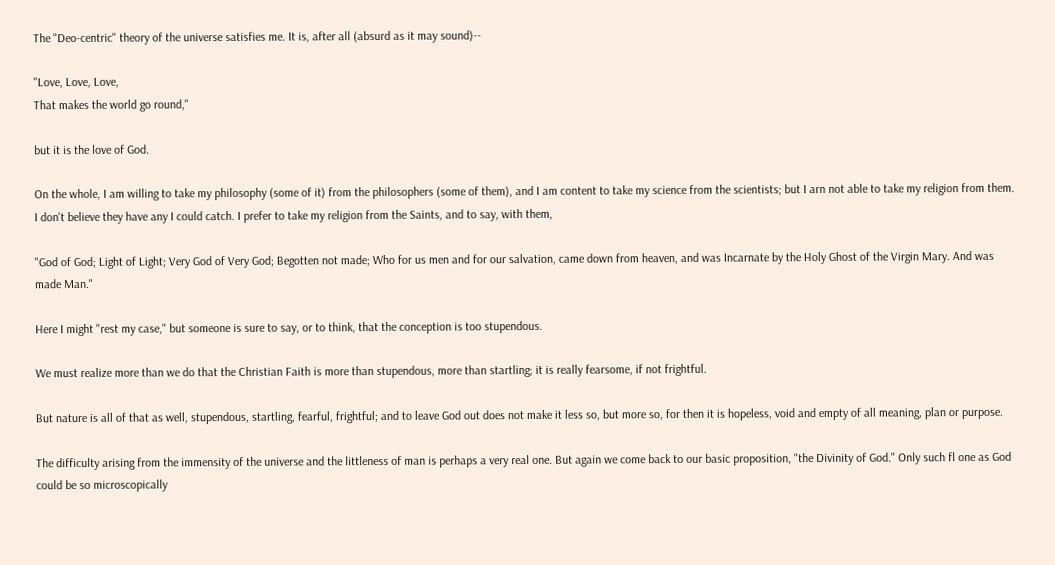The "Deo-centric" theory of the universe satisfies me. It is, after all (absurd as it may sound)--

"Love, Love, Love,
That makes the world go round,"

but it is the love of God.

On the whole, I am willing to take my philosophy (some of it) from the philosophers (some of them), and I am content to take my science from the scientists; but I arn not able to take my religion from them. I don't believe they have any I could catch. I prefer to take my religion from the Saints, and to say, with them,

"God of God; Light of Light; Very God of Very God; Begotten not made; Who for us men and for our salvation, came down from heaven, and was Incarnate by the Holy Ghost of the Virgin Mary. And was made Man."

Here I might "rest my case," but someone is sure to say, or to think, that the conception is too stupendous.

We must realize more than we do that the Christian Faith is more than stupendous, more than startling; it is really fearsome, if not frightful.

But nature is all of that as well, stupendous, startling, fearful, frightful; and to leave God out does not make it less so, but more so, for then it is hopeless, void and empty of all meaning, plan or purpose.

The difficulty arising from the immensity of the universe and the littleness of man is perhaps a very real one. But again we come back to our basic proposition, "the Divinity of God." Only such fl one as God could be so microscopically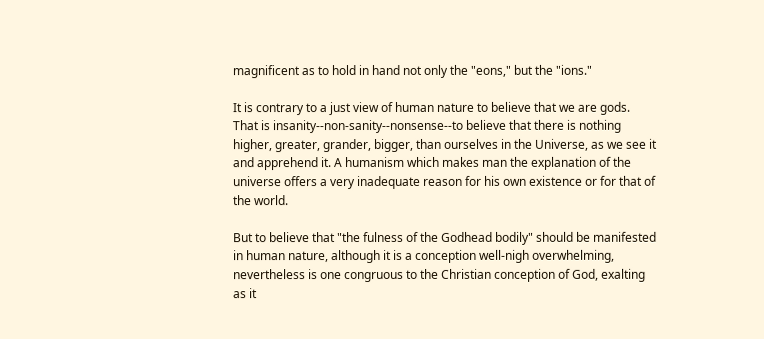magnificent as to hold in hand not only the "eons," but the "ions."

It is contrary to a just view of human nature to believe that we are gods. That is insanity--non-sanity--nonsense--to believe that there is nothing higher, greater, grander, bigger, than ourselves in the Universe, as we see it and apprehend it. A humanism which makes man the explanation of the universe offers a very inadequate reason for his own existence or for that of the world.

But to believe that "the fulness of the Godhead bodily" should be manifested in human nature, although it is a conception well-nigh overwhelming, nevertheless is one congruous to the Christian conception of God, exalting as it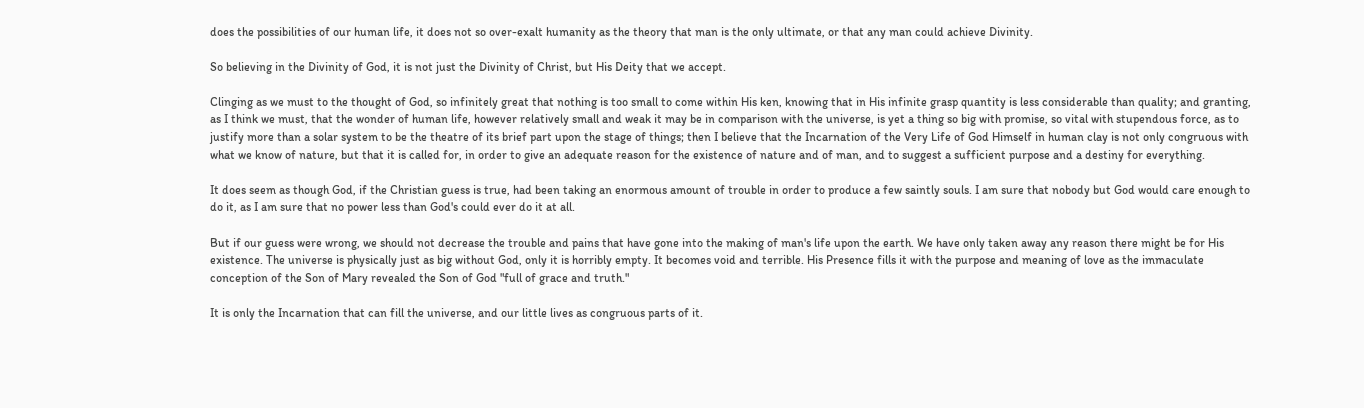does the possibilities of our human life, it does not so over-exalt humanity as the theory that man is the only ultimate, or that any man could achieve Divinity.

So believing in the Divinity of God, it is not just the Divinity of Christ, but His Deity that we accept.

Clinging as we must to the thought of God, so infinitely great that nothing is too small to come within His ken, knowing that in His infinite grasp quantity is less considerable than quality; and granting, as I think we must, that the wonder of human life, however relatively small and weak it may be in comparison with the universe, is yet a thing so big with promise, so vital with stupendous force, as to justify more than a solar system to be the theatre of its brief part upon the stage of things; then I believe that the Incarnation of the Very Life of God Himself in human clay is not only congruous with what we know of nature, but that it is called for, in order to give an adequate reason for the existence of nature and of man, and to suggest a sufficient purpose and a destiny for everything.

It does seem as though God, if the Christian guess is true, had been taking an enormous amount of trouble in order to produce a few saintly souls. I am sure that nobody but God would care enough to do it, as I am sure that no power less than God's could ever do it at all.

But if our guess were wrong, we should not decrease the trouble and pains that have gone into the making of man's life upon the earth. We have only taken away any reason there might be for His existence. The universe is physically just as big without God, only it is horribly empty. It becomes void and terrible. His Presence fills it with the purpose and meaning of love as the immaculate conception of the Son of Mary revealed the Son of God "full of grace and truth."

It is only the Incarnation that can fill the universe, and our little lives as congruous parts of it.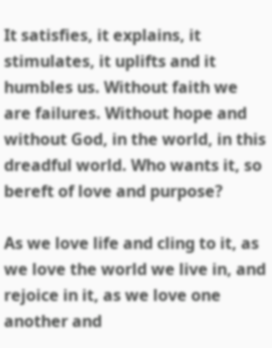It satisfies, it explains, it stimulates, it uplifts and it humbles us. Without faith we are failures. Without hope and without God, in the world, in this dreadful world. Who wants it, so bereft of love and purpose?

As we love life and cling to it, as we love the world we live in, and rejoice in it, as we love one another and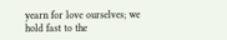yearn for love ourselves; we hold fast to the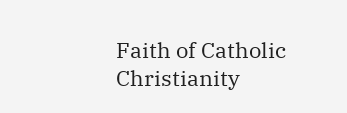Faith of Catholic Christianity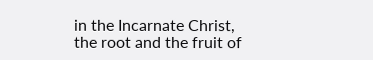in the Incarnate Christ, the root and the fruit of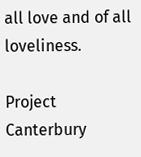all love and of all loveliness.

Project Canterbury